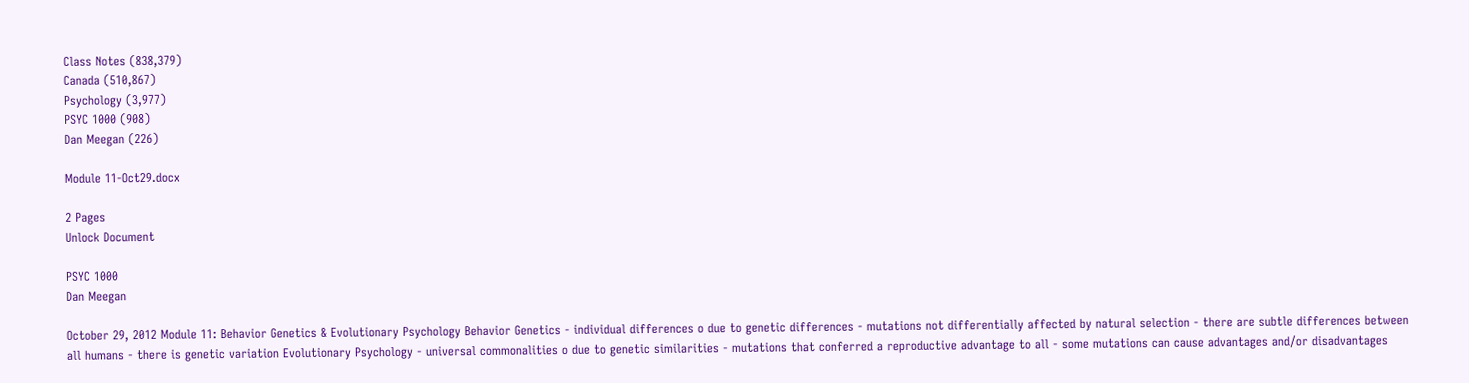Class Notes (838,379)
Canada (510,867)
Psychology (3,977)
PSYC 1000 (908)
Dan Meegan (226)

Module 11-Oct29.docx

2 Pages
Unlock Document

PSYC 1000
Dan Meegan

October 29, 2012 Module 11: Behavior Genetics & Evolutionary Psychology Behavior Genetics - individual differences o due to genetic differences - mutations not differentially affected by natural selection - there are subtle differences between all humans - there is genetic variation Evolutionary Psychology - universal commonalities o due to genetic similarities - mutations that conferred a reproductive advantage to all - some mutations can cause advantages and/or disadvantages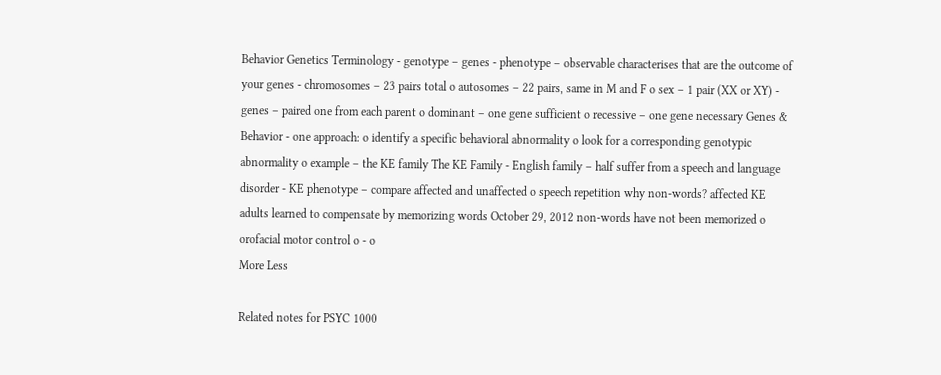Behavior Genetics Terminology - genotype – genes - phenotype – observable characterises that are the outcome of your genes - chromosomes – 23 pairs total o autosomes – 22 pairs, same in M and F o sex – 1 pair (XX or XY) - genes – paired one from each parent o dominant – one gene sufficient o recessive – one gene necessary Genes & Behavior - one approach: o identify a specific behavioral abnormality o look for a corresponding genotypic abnormality o example – the KE family The KE Family - English family – half suffer from a speech and language disorder - KE phenotype – compare affected and unaffected o speech repetition why non-words? affected KE adults learned to compensate by memorizing words October 29, 2012 non-words have not been memorized o orofacial motor control o - o
More Less

Related notes for PSYC 1000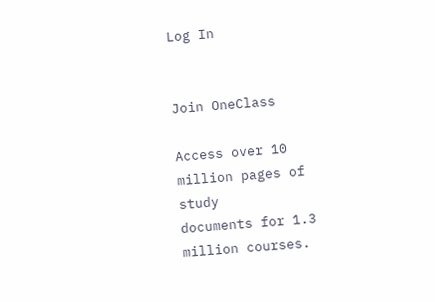Log In


Join OneClass

Access over 10 million pages of study
documents for 1.3 million courses.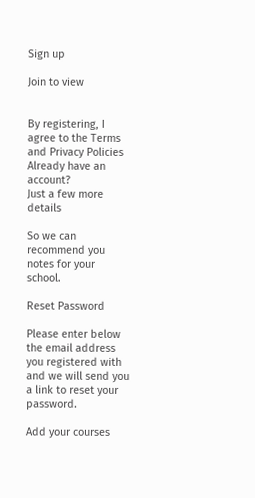Sign up

Join to view


By registering, I agree to the Terms and Privacy Policies
Already have an account?
Just a few more details

So we can recommend you notes for your school.

Reset Password

Please enter below the email address you registered with and we will send you a link to reset your password.

Add your courses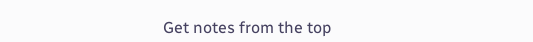Get notes from the top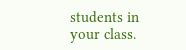students in your class.